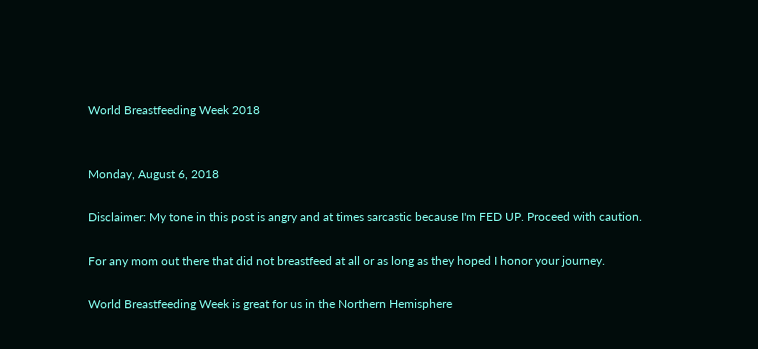World Breastfeeding Week 2018


Monday, August 6, 2018

Disclaimer: My tone in this post is angry and at times sarcastic because I'm FED UP. Proceed with caution.

For any mom out there that did not breastfeed at all or as long as they hoped I honor your journey.

World Breastfeeding Week is great for us in the Northern Hemisphere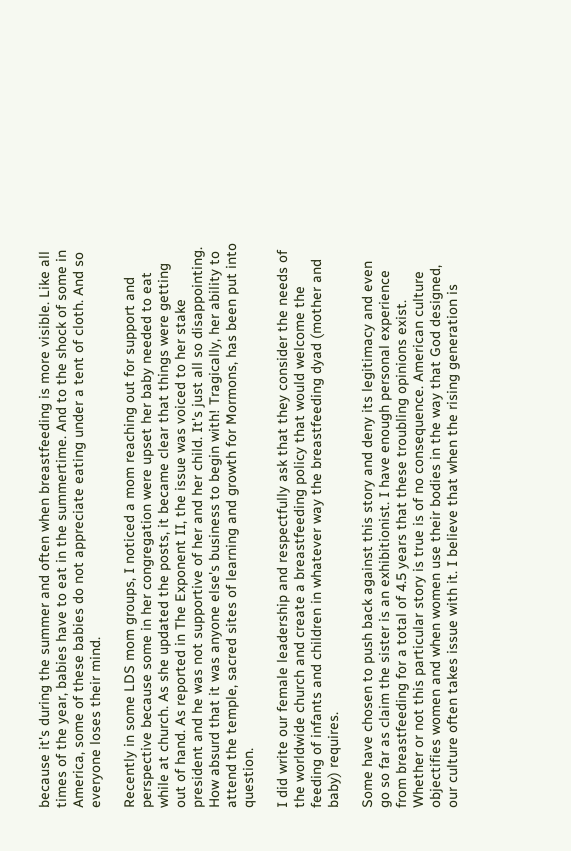because it's during the summer and often when breastfeeding is more visible. Like all times of the year, babies have to eat in the summertime. And to the shock of some in America, some of these babies do not appreciate eating under a tent of cloth. And so everyone loses their mind.

Recently in some LDS mom groups, I noticed a mom reaching out for support and perspective because some in her congregation were upset her baby needed to eat while at church. As she updated the posts, it became clear that things were getting out of hand. As reported in The Exponent II, the issue was voiced to her stake president and he was not supportive of her and her child. It's just all so disappointing. How absurd that it was anyone else's business to begin with! Tragically, her ability to attend the temple, sacred sites of learning and growth for Mormons, has been put into question.

I did write our female leadership and respectfully ask that they consider the needs of the worldwide church and create a breastfeeding policy that would welcome the feeding of infants and children in whatever way the breastfeeding dyad (mother and baby) requires.

Some have chosen to push back against this story and deny its legitimacy and even go so far as claim the sister is an exhibitionist. I have enough personal experience from breastfeeding for a total of 4.5 years that these troubling opinions exist. Whether or not this particular story is true is of no consequence. American culture objectifies women and when women use their bodies in the way that God designed, our culture often takes issue with it. I believe that when the rising generation is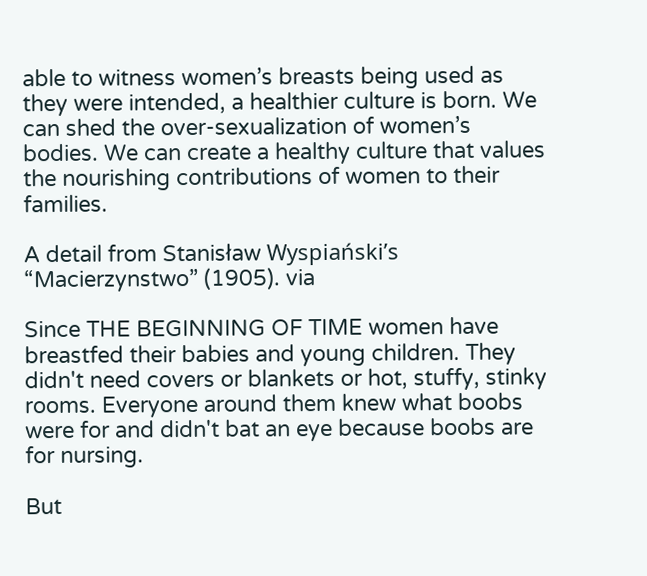able to witness women’s breasts being used as they were intended, a healthier culture is born. We can shed the over-sexualization of women’s bodies. We can create a healthy culture that values the nourishing contributions of women to their families.

A detail from Stanisław Wyspiański’s “Macierzynstwo” (1905). via

Since THE BEGINNING OF TIME women have breastfed their babies and young children. They didn't need covers or blankets or hot, stuffy, stinky rooms. Everyone around them knew what boobs were for and didn't bat an eye because boobs are for nursing.

But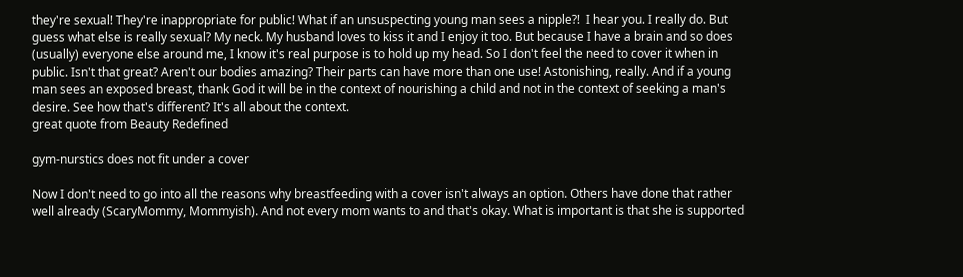they're sexual! They're inappropriate for public! What if an unsuspecting young man sees a nipple?!  I hear you. I really do. But guess what else is really sexual? My neck. My husband loves to kiss it and I enjoy it too. But because I have a brain and so does (usually) everyone else around me, I know it's real purpose is to hold up my head. So I don't feel the need to cover it when in public. Isn't that great? Aren't our bodies amazing? Their parts can have more than one use! Astonishing, really. And if a young man sees an exposed breast, thank God it will be in the context of nourishing a child and not in the context of seeking a man's desire. See how that's different? It's all about the context.
great quote from Beauty Redefined

gym-nurstics does not fit under a cover

Now I don't need to go into all the reasons why breastfeeding with a cover isn't always an option. Others have done that rather well already (ScaryMommy, Mommyish). And not every mom wants to and that's okay. What is important is that she is supported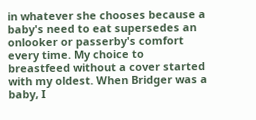in whatever she chooses because a baby's need to eat supersedes an onlooker or passerby's comfort every time. My choice to breastfeed without a cover started with my oldest. When Bridger was a baby, I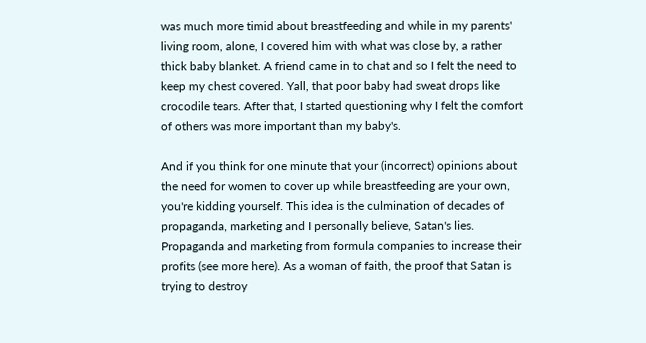was much more timid about breastfeeding and while in my parents' living room, alone, I covered him with what was close by, a rather thick baby blanket. A friend came in to chat and so I felt the need to keep my chest covered. Yall, that poor baby had sweat drops like crocodile tears. After that, I started questioning why I felt the comfort of others was more important than my baby's.

And if you think for one minute that your (incorrect) opinions about the need for women to cover up while breastfeeding are your own, you're kidding yourself. This idea is the culmination of decades of propaganda, marketing and I personally believe, Satan's lies. Propaganda and marketing from formula companies to increase their profits (see more here). As a woman of faith, the proof that Satan is trying to destroy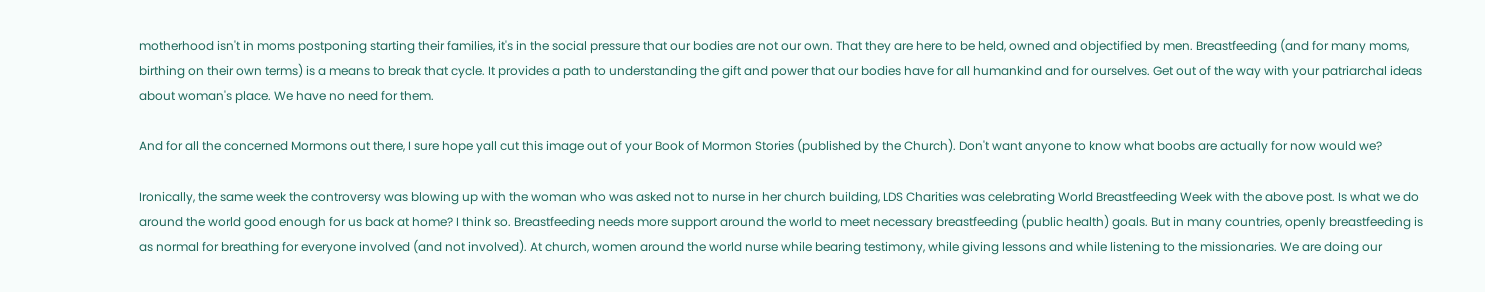motherhood isn't in moms postponing starting their families, it's in the social pressure that our bodies are not our own. That they are here to be held, owned and objectified by men. Breastfeeding (and for many moms, birthing on their own terms) is a means to break that cycle. It provides a path to understanding the gift and power that our bodies have for all humankind and for ourselves. Get out of the way with your patriarchal ideas about woman's place. We have no need for them.

And for all the concerned Mormons out there, I sure hope yall cut this image out of your Book of Mormon Stories (published by the Church). Don't want anyone to know what boobs are actually for now would we?

Ironically, the same week the controversy was blowing up with the woman who was asked not to nurse in her church building, LDS Charities was celebrating World Breastfeeding Week with the above post. Is what we do around the world good enough for us back at home? I think so. Breastfeeding needs more support around the world to meet necessary breastfeeding (public health) goals. But in many countries, openly breastfeeding is as normal for breathing for everyone involved (and not involved). At church, women around the world nurse while bearing testimony, while giving lessons and while listening to the missionaries. We are doing our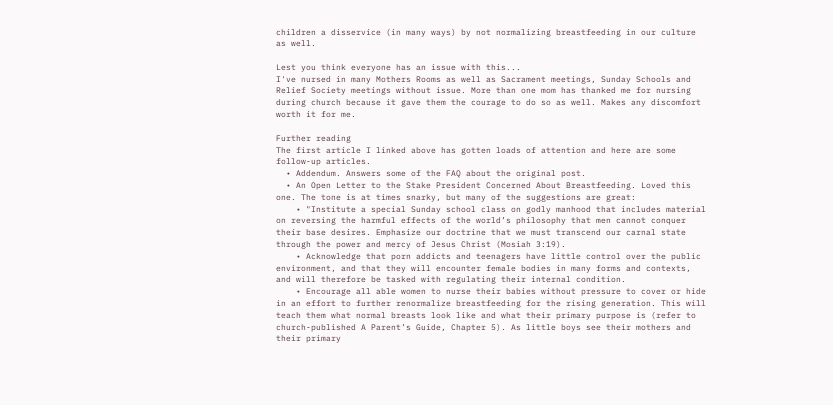children a disservice (in many ways) by not normalizing breastfeeding in our culture as well.

Lest you think everyone has an issue with this...
I've nursed in many Mothers Rooms as well as Sacrament meetings, Sunday Schools and Relief Society meetings without issue. More than one mom has thanked me for nursing during church because it gave them the courage to do so as well. Makes any discomfort worth it for me.

Further reading
The first article I linked above has gotten loads of attention and here are some follow-up articles.
  • Addendum. Answers some of the FAQ about the original post.
  • An Open Letter to the Stake President Concerned About Breastfeeding. Loved this one. The tone is at times snarky, but many of the suggestions are great:
    • "Institute a special Sunday school class on godly manhood that includes material on reversing the harmful effects of the world’s philosophy that men cannot conquer their base desires. Emphasize our doctrine that we must transcend our carnal state through the power and mercy of Jesus Christ (Mosiah 3:19).
    • Acknowledge that porn addicts and teenagers have little control over the public environment, and that they will encounter female bodies in many forms and contexts, and will therefore be tasked with regulating their internal condition.
    • Encourage all able women to nurse their babies without pressure to cover or hide in an effort to further renormalize breastfeeding for the rising generation. This will teach them what normal breasts look like and what their primary purpose is (refer to church-published A Parent’s Guide, Chapter 5). As little boys see their mothers and their primary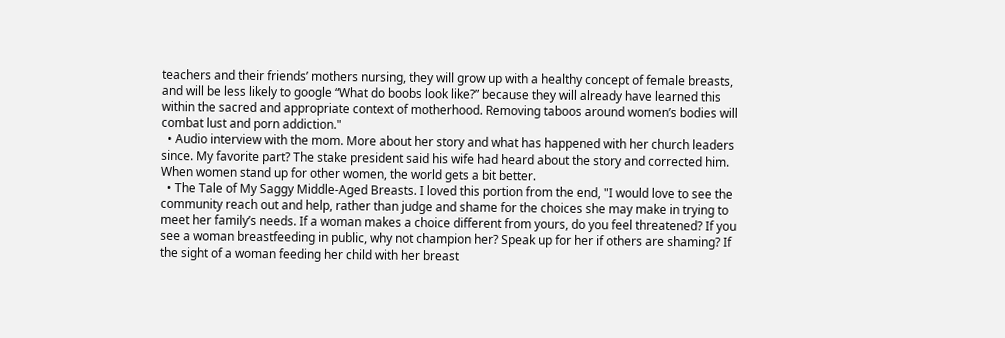teachers and their friends’ mothers nursing, they will grow up with a healthy concept of female breasts, and will be less likely to google “What do boobs look like?” because they will already have learned this within the sacred and appropriate context of motherhood. Removing taboos around women’s bodies will combat lust and porn addiction."
  • Audio interview with the mom. More about her story and what has happened with her church leaders since. My favorite part? The stake president said his wife had heard about the story and corrected him. When women stand up for other women, the world gets a bit better.
  • The Tale of My Saggy Middle-Aged Breasts. I loved this portion from the end, "I would love to see the community reach out and help, rather than judge and shame for the choices she may make in trying to meet her family’s needs. If a woman makes a choice different from yours, do you feel threatened? If you see a woman breastfeeding in public, why not champion her? Speak up for her if others are shaming? If the sight of a woman feeding her child with her breast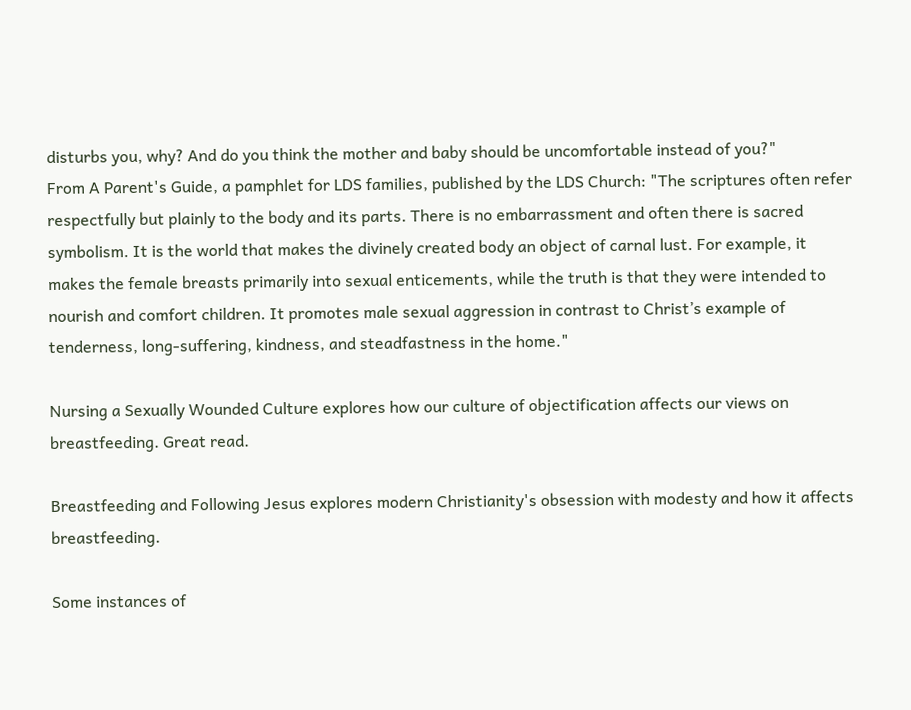disturbs you, why? And do you think the mother and baby should be uncomfortable instead of you?"
From A Parent's Guide, a pamphlet for LDS families, published by the LDS Church: "The scriptures often refer respectfully but plainly to the body and its parts. There is no embarrassment and often there is sacred symbolism. It is the world that makes the divinely created body an object of carnal lust. For example, it makes the female breasts primarily into sexual enticements, while the truth is that they were intended to nourish and comfort children. It promotes male sexual aggression in contrast to Christ’s example of tenderness, long-suffering, kindness, and steadfastness in the home."

Nursing a Sexually Wounded Culture explores how our culture of objectification affects our views on breastfeeding. Great read.

Breastfeeding and Following Jesus explores modern Christianity's obsession with modesty and how it affects breastfeeding.

Some instances of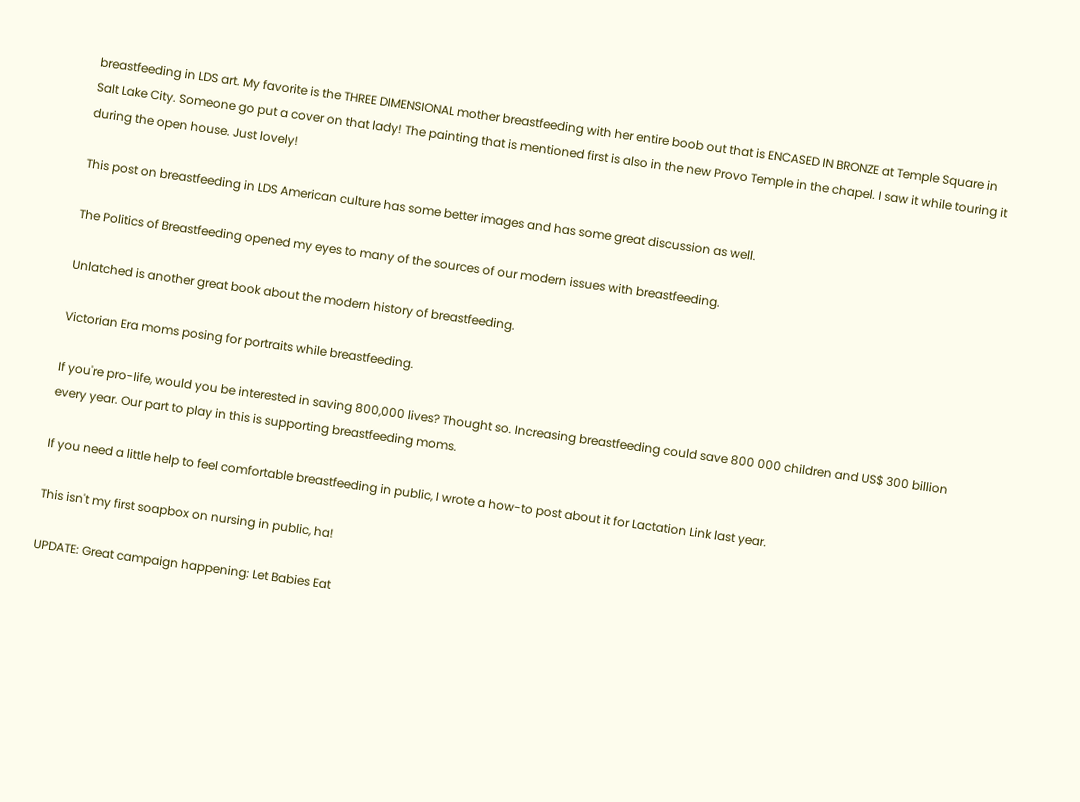breastfeeding in LDS art. My favorite is the THREE DIMENSIONAL mother breastfeeding with her entire boob out that is ENCASED IN BRONZE at Temple Square in Salt Lake City. Someone go put a cover on that lady! The painting that is mentioned first is also in the new Provo Temple in the chapel. I saw it while touring it during the open house. Just lovely!

This post on breastfeeding in LDS American culture has some better images and has some great discussion as well.

The Politics of Breastfeeding opened my eyes to many of the sources of our modern issues with breastfeeding.

Unlatched is another great book about the modern history of breastfeeding.

Victorian Era moms posing for portraits while breastfeeding.

If you're pro-life, would you be interested in saving 800,000 lives? Thought so. Increasing breastfeeding could save 800 000 children and US$ 300 billion every year. Our part to play in this is supporting breastfeeding moms.

If you need a little help to feel comfortable breastfeeding in public, I wrote a how-to post about it for Lactation Link last year.

This isn't my first soapbox on nursing in public, ha!

UPDATE: Great campaign happening: Let Babies Eat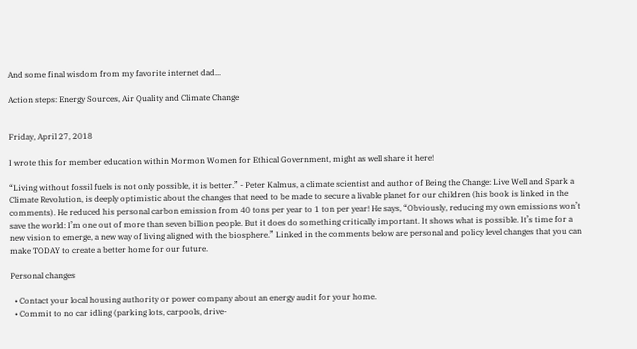And some final wisdom from my favorite internet dad...

Action steps: Energy Sources, Air Quality and Climate Change


Friday, April 27, 2018

I wrote this for member education within Mormon Women for Ethical Government, might as well share it here!

“Living without fossil fuels is not only possible, it is better.” - Peter Kalmus, a climate scientist and author of Being the Change: Live Well and Spark a Climate Revolution, is deeply optimistic about the changes that need to be made to secure a livable planet for our children (his book is linked in the comments). He reduced his personal carbon emission from 40 tons per year to 1 ton per year! He says, “Obviously, reducing my own emissions won’t save the world: I’m one out of more than seven billion people. But it does do something critically important. It shows what is possible. It’s time for a new vision to emerge, a new way of living aligned with the biosphere.” Linked in the comments below are personal and policy level changes that you can make TODAY to create a better home for our future.

Personal changes

  • Contact your local housing authority or power company about an energy audit for your home.
  • Commit to no car idling (parking lots, carpools, drive-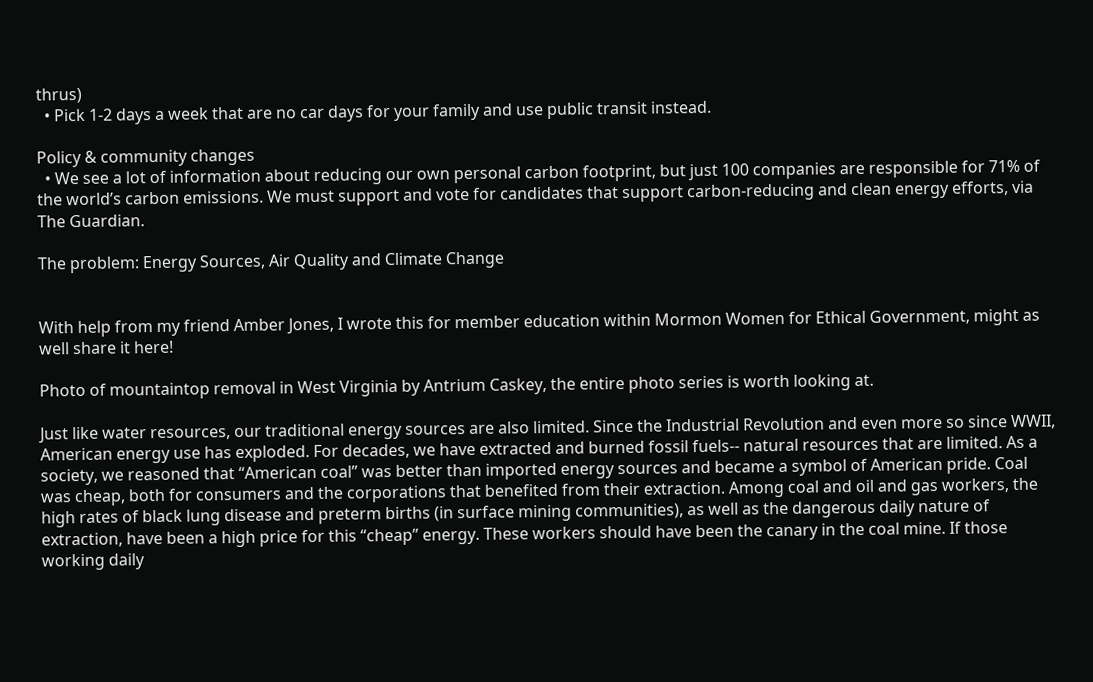thrus)
  • Pick 1-2 days a week that are no car days for your family and use public transit instead.

Policy & community changes
  • We see a lot of information about reducing our own personal carbon footprint, but just 100 companies are responsible for 71% of the world’s carbon emissions. We must support and vote for candidates that support carbon-reducing and clean energy efforts, via The Guardian.

The problem: Energy Sources, Air Quality and Climate Change


With help from my friend Amber Jones, I wrote this for member education within Mormon Women for Ethical Government, might as well share it here!

Photo of mountaintop removal in West Virginia by Antrium Caskey, the entire photo series is worth looking at.

Just like water resources, our traditional energy sources are also limited. Since the Industrial Revolution and even more so since WWII, American energy use has exploded. For decades, we have extracted and burned fossil fuels-- natural resources that are limited. As a society, we reasoned that “American coal” was better than imported energy sources and became a symbol of American pride. Coal was cheap, both for consumers and the corporations that benefited from their extraction. Among coal and oil and gas workers, the high rates of black lung disease and preterm births (in surface mining communities), as well as the dangerous daily nature of extraction, have been a high price for this “cheap” energy. These workers should have been the canary in the coal mine. If those working daily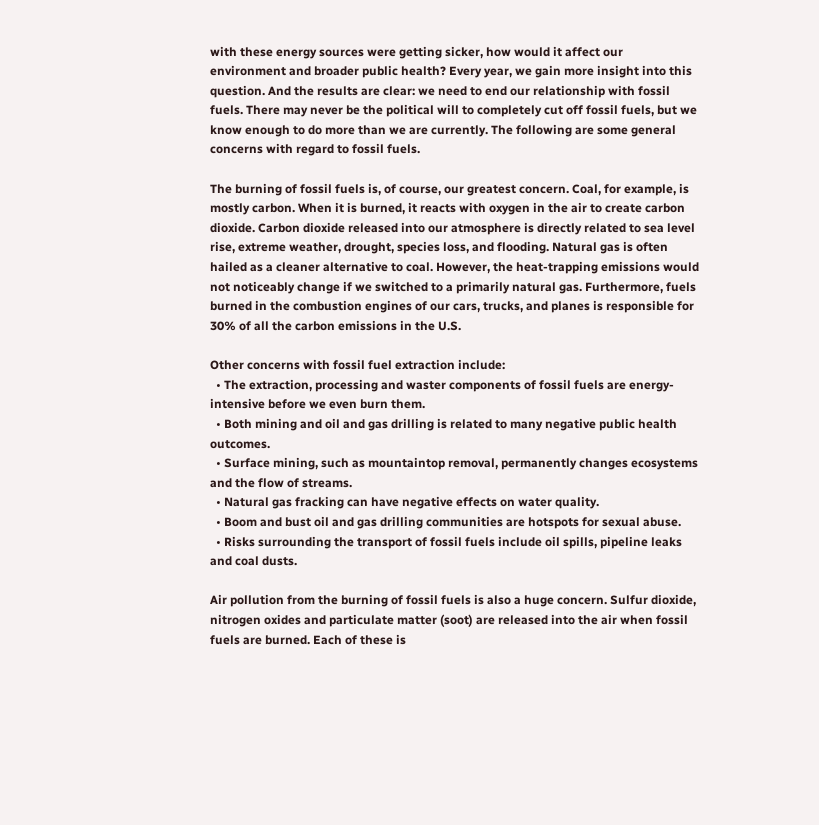with these energy sources were getting sicker, how would it affect our environment and broader public health? Every year, we gain more insight into this question. And the results are clear: we need to end our relationship with fossil fuels. There may never be the political will to completely cut off fossil fuels, but we know enough to do more than we are currently. The following are some general concerns with regard to fossil fuels.

The burning of fossil fuels is, of course, our greatest concern. Coal, for example, is mostly carbon. When it is burned, it reacts with oxygen in the air to create carbon dioxide. Carbon dioxide released into our atmosphere is directly related to sea level rise, extreme weather, drought, species loss, and flooding. Natural gas is often hailed as a cleaner alternative to coal. However, the heat-trapping emissions would not noticeably change if we switched to a primarily natural gas. Furthermore, fuels burned in the combustion engines of our cars, trucks, and planes is responsible for 30% of all the carbon emissions in the U.S.

Other concerns with fossil fuel extraction include:
  • The extraction, processing and waster components of fossil fuels are energy-intensive before we even burn them.
  • Both mining and oil and gas drilling is related to many negative public health outcomes.
  • Surface mining, such as mountaintop removal, permanently changes ecosystems and the flow of streams.
  • Natural gas fracking can have negative effects on water quality.
  • Boom and bust oil and gas drilling communities are hotspots for sexual abuse.
  • Risks surrounding the transport of fossil fuels include oil spills, pipeline leaks and coal dusts.

Air pollution from the burning of fossil fuels is also a huge concern. Sulfur dioxide, nitrogen oxides and particulate matter (soot) are released into the air when fossil fuels are burned. Each of these is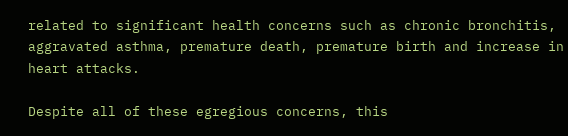related to significant health concerns such as chronic bronchitis, aggravated asthma, premature death, premature birth and increase in heart attacks.

Despite all of these egregious concerns, this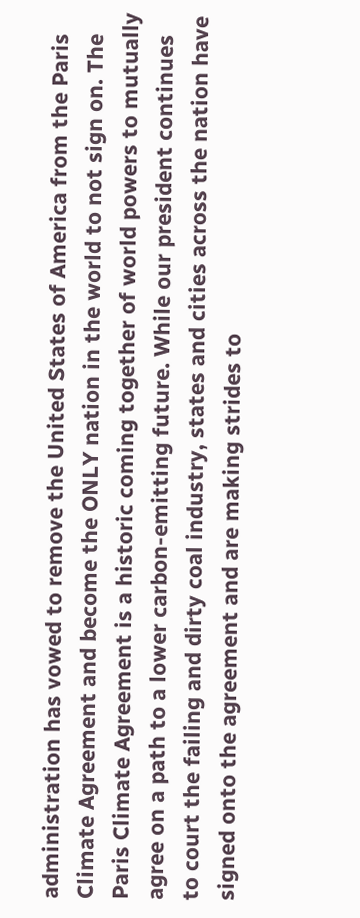administration has vowed to remove the United States of America from the Paris Climate Agreement and become the ONLY nation in the world to not sign on. The Paris Climate Agreement is a historic coming together of world powers to mutually agree on a path to a lower carbon-emitting future. While our president continues to court the failing and dirty coal industry, states and cities across the nation have signed onto the agreement and are making strides to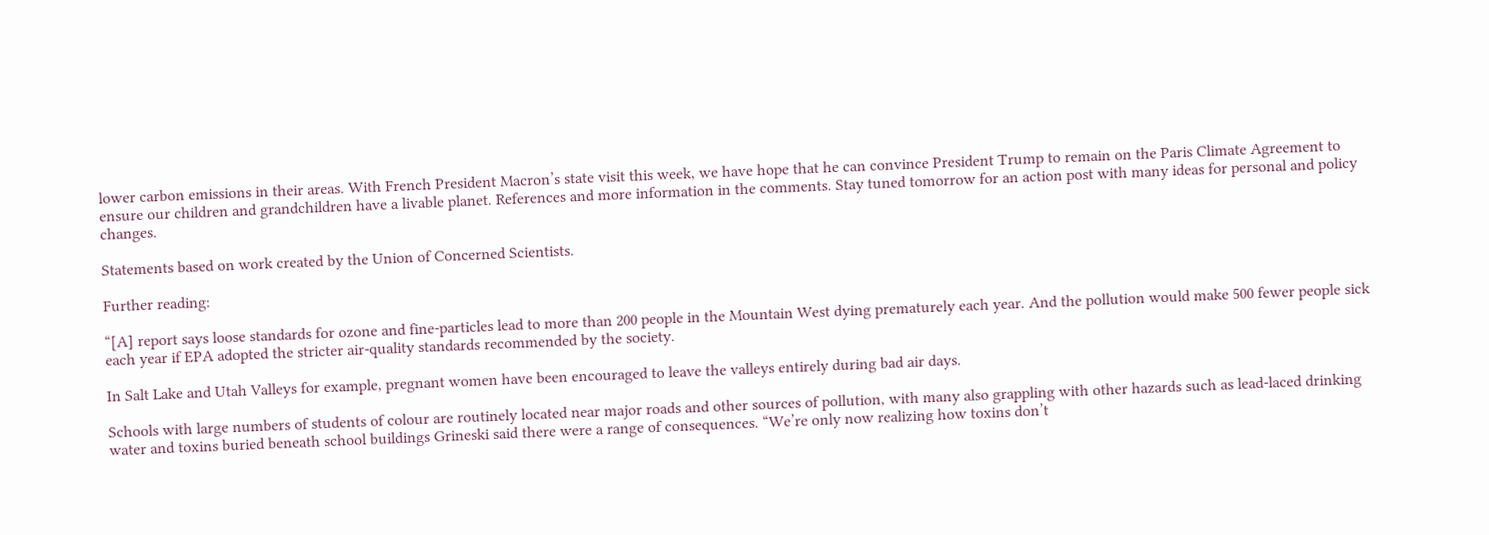lower carbon emissions in their areas. With French President Macron’s state visit this week, we have hope that he can convince President Trump to remain on the Paris Climate Agreement to ensure our children and grandchildren have a livable planet. References and more information in the comments. Stay tuned tomorrow for an action post with many ideas for personal and policy changes.

Statements based on work created by the Union of Concerned Scientists.

Further reading:

“[A] report says loose standards for ozone and fine-particles lead to more than 200 people in the Mountain West dying prematurely each year. And the pollution would make 500 fewer people sick each year if EPA adopted the stricter air-quality standards recommended by the society.

In Salt Lake and Utah Valleys for example, pregnant women have been encouraged to leave the valleys entirely during bad air days.

Schools with large numbers of students of colour are routinely located near major roads and other sources of pollution, with many also grappling with other hazards such as lead-laced drinking water and toxins buried beneath school buildings Grineski said there were a range of consequences. “We’re only now realizing how toxins don’t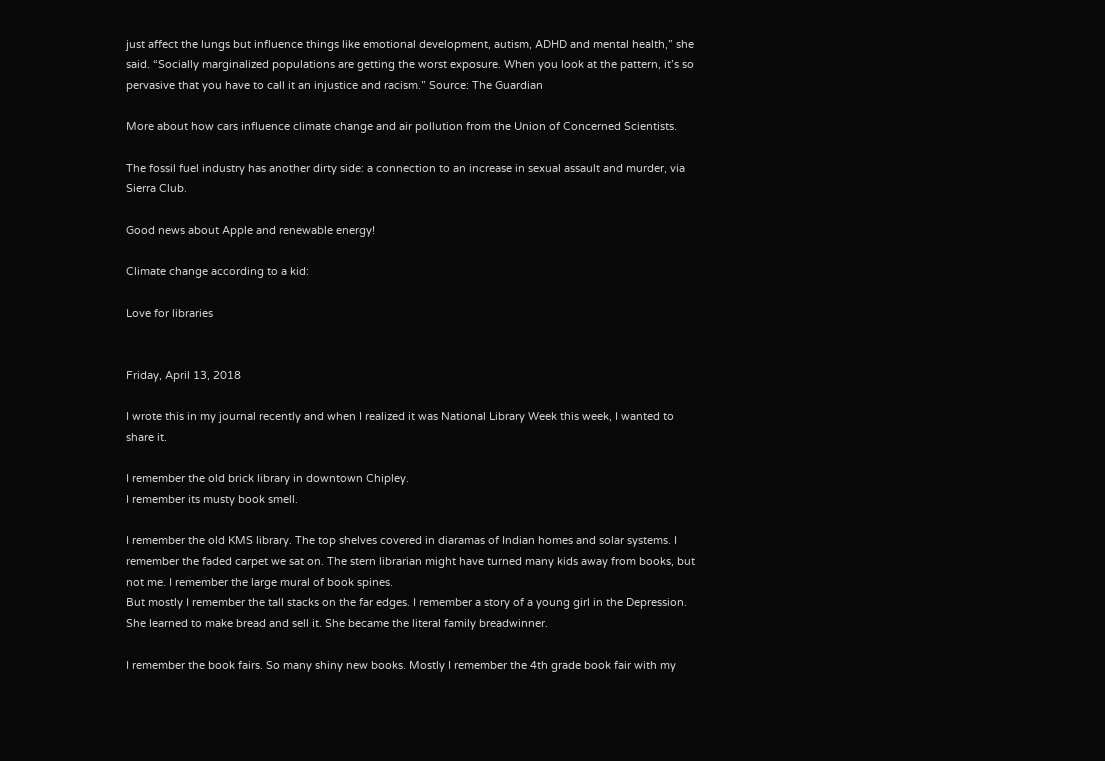just affect the lungs but influence things like emotional development, autism, ADHD and mental health,” she said. “Socially marginalized populations are getting the worst exposure. When you look at the pattern, it’s so pervasive that you have to call it an injustice and racism.” Source: The Guardian

More about how cars influence climate change and air pollution from the Union of Concerned Scientists.

The fossil fuel industry has another dirty side: a connection to an increase in sexual assault and murder, via Sierra Club.

Good news about Apple and renewable energy!

Climate change according to a kid:

Love for libraries


Friday, April 13, 2018

I wrote this in my journal recently and when I realized it was National Library Week this week, I wanted to share it.

I remember the old brick library in downtown Chipley.
I remember its musty book smell.

I remember the old KMS library. The top shelves covered in diaramas of Indian homes and solar systems. I remember the faded carpet we sat on. The stern librarian might have turned many kids away from books, but not me. I remember the large mural of book spines.
But mostly I remember the tall stacks on the far edges. I remember a story of a young girl in the Depression. She learned to make bread and sell it. She became the literal family breadwinner.

I remember the book fairs. So many shiny new books. Mostly I remember the 4th grade book fair with my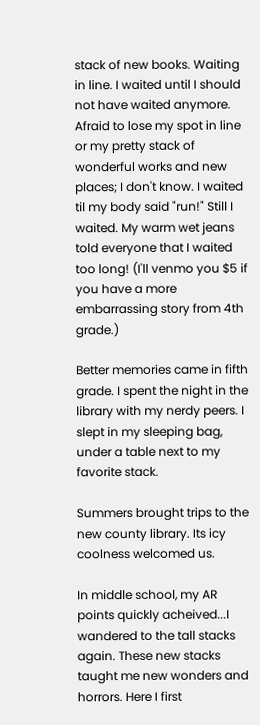stack of new books. Waiting in line. I waited until I should not have waited anymore. Afraid to lose my spot in line or my pretty stack of wonderful works and new places; I don't know. I waited til my body said "run!" Still I waited. My warm wet jeans told everyone that I waited too long! (I'll venmo you $5 if you have a more embarrassing story from 4th grade.)

Better memories came in fifth grade. I spent the night in the library with my nerdy peers. I slept in my sleeping bag, under a table next to my favorite stack.

Summers brought trips to the new county library. Its icy coolness welcomed us.

In middle school, my AR points quickly acheived...I wandered to the tall stacks again. These new stacks taught me new wonders and horrors. Here I first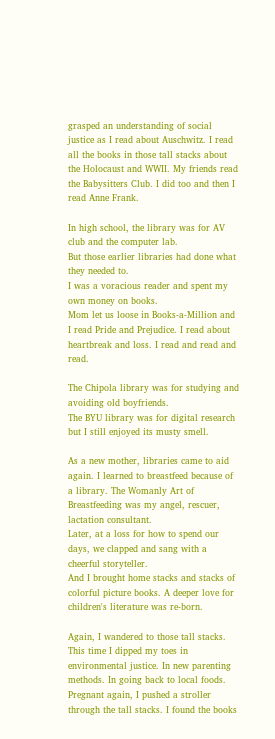grasped an understanding of social justice as I read about Auschwitz. I read all the books in those tall stacks about the Holocaust and WWII. My friends read the Babysitters Club. I did too and then I read Anne Frank.

In high school, the library was for AV club and the computer lab.
But those earlier libraries had done what they needed to.
I was a voracious reader and spent my own money on books.
Mom let us loose in Books-a-Million and I read Pride and Prejudice. I read about heartbreak and loss. I read and read and read.

The Chipola library was for studying and avoiding old boyfriends.
The BYU library was for digital research but I still enjoyed its musty smell.

As a new mother, libraries came to aid again. I learned to breastfeed because of a library. The Womanly Art of Breastfeeding was my angel, rescuer, lactation consultant.
Later, at a loss for how to spend our days, we clapped and sang with a cheerful storyteller.
And I brought home stacks and stacks of colorful picture books. A deeper love for children's literature was re-born.

Again, I wandered to those tall stacks. This time I dipped my toes in environmental justice. In new parenting methods. In going back to local foods. Pregnant again, I pushed a stroller through the tall stacks. I found the books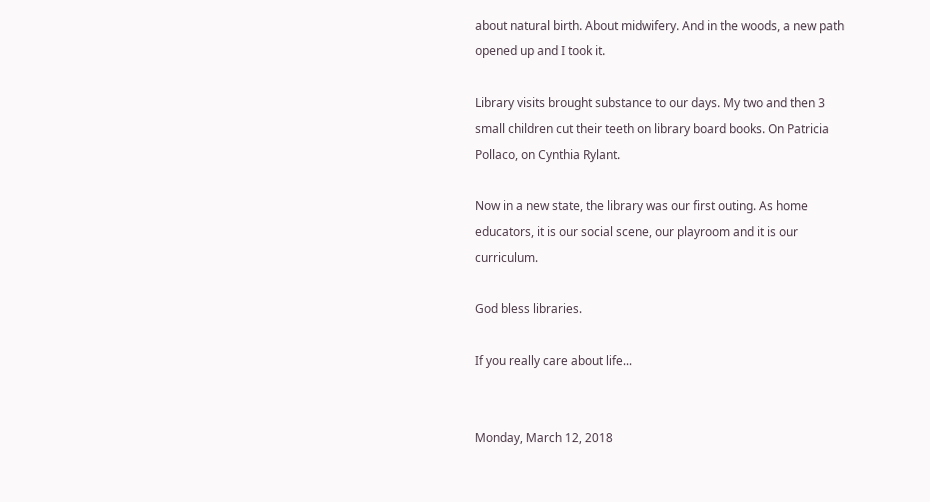about natural birth. About midwifery. And in the woods, a new path opened up and I took it.

Library visits brought substance to our days. My two and then 3 small children cut their teeth on library board books. On Patricia Pollaco, on Cynthia Rylant.

Now in a new state, the library was our first outing. As home educators, it is our social scene, our playroom and it is our curriculum.

God bless libraries.

If you really care about life...


Monday, March 12, 2018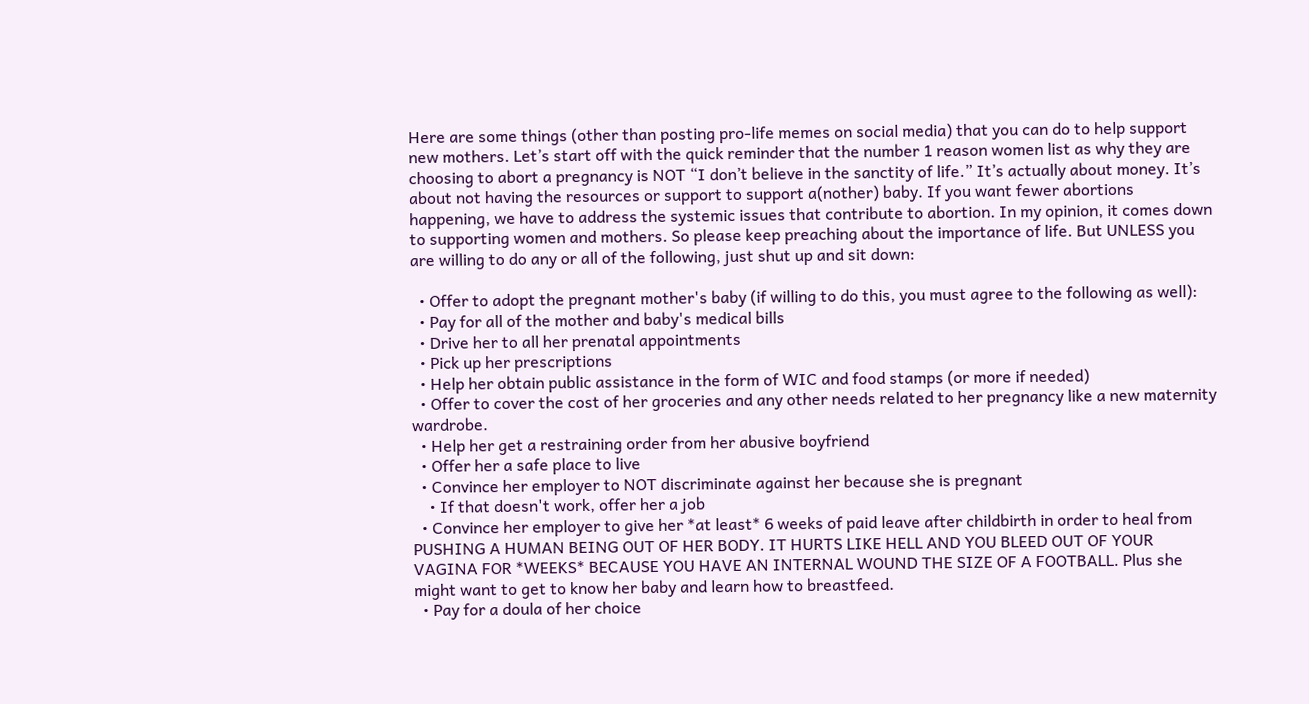Here are some things (other than posting pro-life memes on social media) that you can do to help support new mothers. Let’s start off with the quick reminder that the number 1 reason women list as why they are choosing to abort a pregnancy is NOT “I don’t believe in the sanctity of life.” It’s actually about money. It’s about not having the resources or support to support a(nother) baby. If you want fewer abortions happening, we have to address the systemic issues that contribute to abortion. In my opinion, it comes down to supporting women and mothers. So please keep preaching about the importance of life. But UNLESS you are willing to do any or all of the following, just shut up and sit down:

  • Offer to adopt the pregnant mother's baby (if willing to do this, you must agree to the following as well):
  • Pay for all of the mother and baby's medical bills
  • Drive her to all her prenatal appointments
  • Pick up her prescriptions
  • Help her obtain public assistance in the form of WIC and food stamps (or more if needed)
  • Offer to cover the cost of her groceries and any other needs related to her pregnancy like a new maternity wardrobe.
  • Help her get a restraining order from her abusive boyfriend
  • Offer her a safe place to live
  • Convince her employer to NOT discriminate against her because she is pregnant
    • If that doesn't work, offer her a job
  • Convince her employer to give her *at least* 6 weeks of paid leave after childbirth in order to heal from PUSHING A HUMAN BEING OUT OF HER BODY. IT HURTS LIKE HELL AND YOU BLEED OUT OF YOUR VAGINA FOR *WEEKS* BECAUSE YOU HAVE AN INTERNAL WOUND THE SIZE OF A FOOTBALL. Plus she might want to get to know her baby and learn how to breastfeed.
  • Pay for a doula of her choice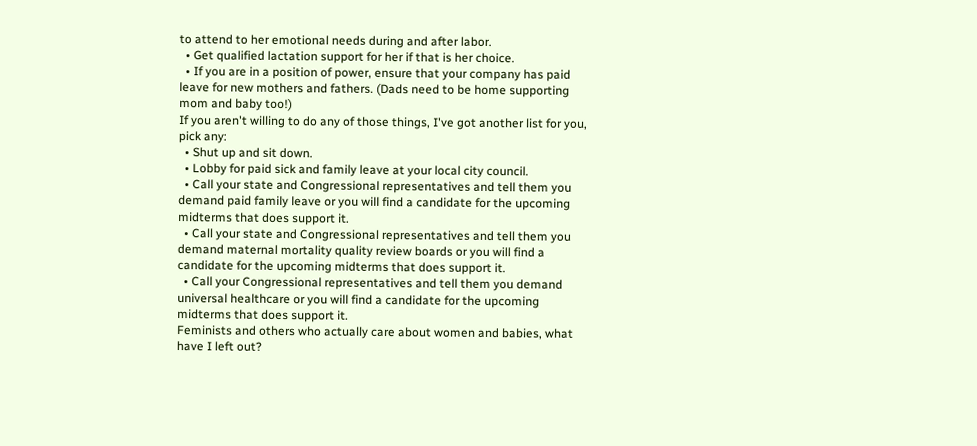to attend to her emotional needs during and after labor.
  • Get qualified lactation support for her if that is her choice.
  • If you are in a position of power, ensure that your company has paid leave for new mothers and fathers. (Dads need to be home supporting mom and baby too!)
If you aren't willing to do any of those things, I've got another list for you, pick any:
  • Shut up and sit down.
  • Lobby for paid sick and family leave at your local city council.
  • Call your state and Congressional representatives and tell them you demand paid family leave or you will find a candidate for the upcoming midterms that does support it.
  • Call your state and Congressional representatives and tell them you demand maternal mortality quality review boards or you will find a candidate for the upcoming midterms that does support it.
  • Call your Congressional representatives and tell them you demand universal healthcare or you will find a candidate for the upcoming midterms that does support it.
Feminists and others who actually care about women and babies, what have I left out?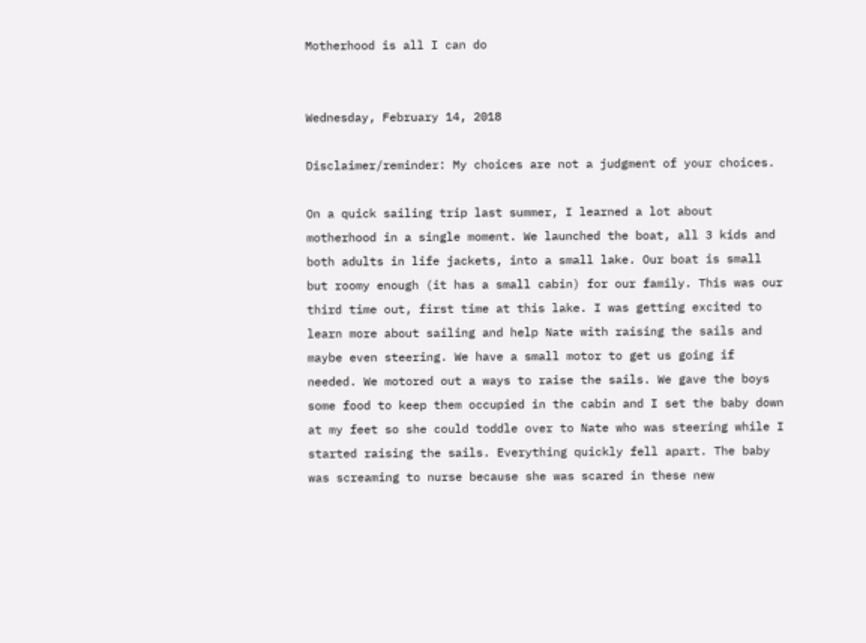Motherhood is all I can do


Wednesday, February 14, 2018

Disclaimer/reminder: My choices are not a judgment of your choices.

On a quick sailing trip last summer, I learned a lot about motherhood in a single moment. We launched the boat, all 3 kids and both adults in life jackets, into a small lake. Our boat is small but roomy enough (it has a small cabin) for our family. This was our third time out, first time at this lake. I was getting excited to learn more about sailing and help Nate with raising the sails and maybe even steering. We have a small motor to get us going if needed. We motored out a ways to raise the sails. We gave the boys some food to keep them occupied in the cabin and I set the baby down at my feet so she could toddle over to Nate who was steering while I started raising the sails. Everything quickly fell apart. The baby was screaming to nurse because she was scared in these new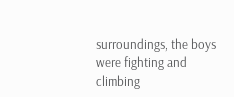surroundings, the boys were fighting and climbing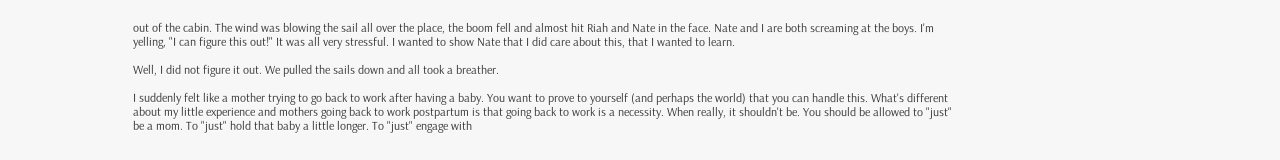out of the cabin. The wind was blowing the sail all over the place, the boom fell and almost hit Riah and Nate in the face. Nate and I are both screaming at the boys. I'm yelling, "I can figure this out!" It was all very stressful. I wanted to show Nate that I did care about this, that I wanted to learn.

Well, I did not figure it out. We pulled the sails down and all took a breather.

I suddenly felt like a mother trying to go back to work after having a baby. You want to prove to yourself (and perhaps the world) that you can handle this. What's different about my little experience and mothers going back to work postpartum is that going back to work is a necessity. When really, it shouldn't be. You should be allowed to "just" be a mom. To "just" hold that baby a little longer. To "just" engage with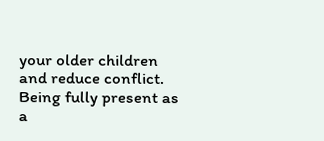your older children and reduce conflict. Being fully present as a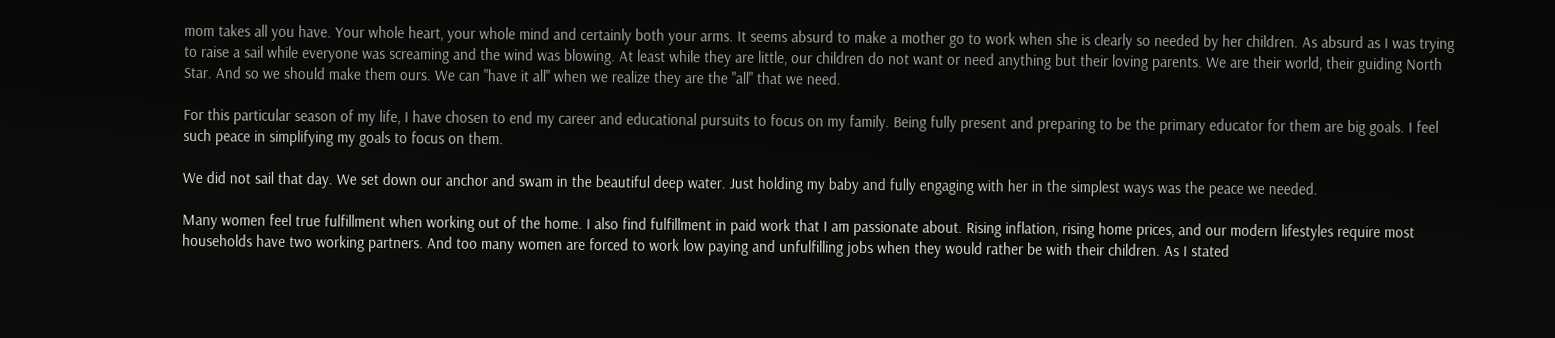mom takes all you have. Your whole heart, your whole mind and certainly both your arms. It seems absurd to make a mother go to work when she is clearly so needed by her children. As absurd as I was trying to raise a sail while everyone was screaming and the wind was blowing. At least while they are little, our children do not want or need anything but their loving parents. We are their world, their guiding North Star. And so we should make them ours. We can "have it all" when we realize they are the "all" that we need.

For this particular season of my life, I have chosen to end my career and educational pursuits to focus on my family. Being fully present and preparing to be the primary educator for them are big goals. I feel such peace in simplifying my goals to focus on them.

We did not sail that day. We set down our anchor and swam in the beautiful deep water. Just holding my baby and fully engaging with her in the simplest ways was the peace we needed.

Many women feel true fulfillment when working out of the home. I also find fulfillment in paid work that I am passionate about. Rising inflation, rising home prices, and our modern lifestyles require most households have two working partners. And too many women are forced to work low paying and unfulfilling jobs when they would rather be with their children. As I stated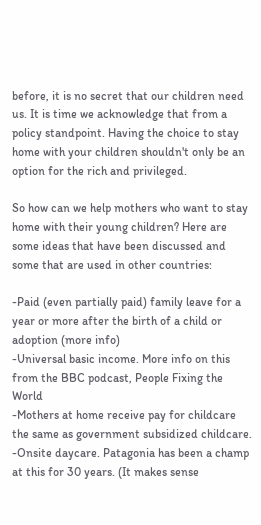before, it is no secret that our children need us. It is time we acknowledge that from a policy standpoint. Having the choice to stay home with your children shouldn't only be an option for the rich and privileged.

So how can we help mothers who want to stay home with their young children? Here are some ideas that have been discussed and some that are used in other countries:

-Paid (even partially paid) family leave for a year or more after the birth of a child or adoption (more info)
-Universal basic income. More info on this from the BBC podcast, People Fixing the World
-Mothers at home receive pay for childcare the same as government subsidized childcare.
-Onsite daycare. Patagonia has been a champ at this for 30 years. (It makes sense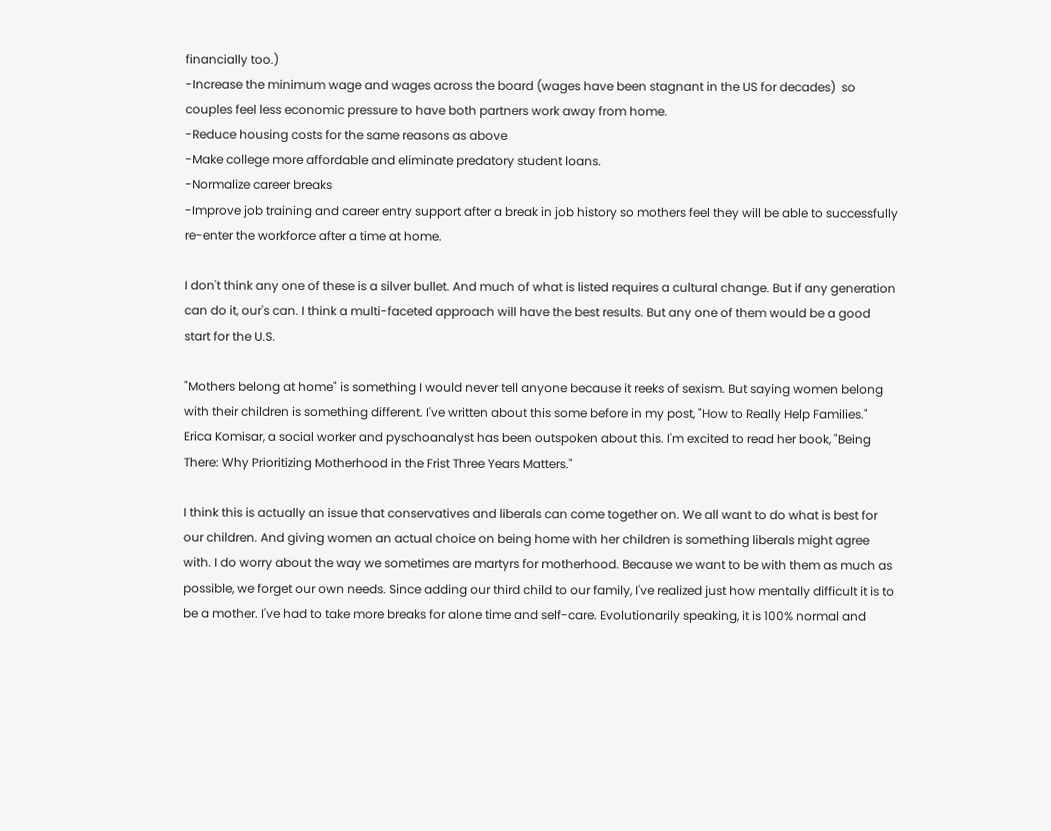financially too.)
-Increase the minimum wage and wages across the board (wages have been stagnant in the US for decades)  so couples feel less economic pressure to have both partners work away from home.
-Reduce housing costs for the same reasons as above
-Make college more affordable and eliminate predatory student loans.
-Normalize career breaks
-Improve job training and career entry support after a break in job history so mothers feel they will be able to successfully re-enter the workforce after a time at home.

I don't think any one of these is a silver bullet. And much of what is listed requires a cultural change. But if any generation can do it, our's can. I think a multi-faceted approach will have the best results. But any one of them would be a good start for the U.S.

"Mothers belong at home" is something I would never tell anyone because it reeks of sexism. But saying women belong with their children is something different. I've written about this some before in my post, "How to Really Help Families." Erica Komisar, a social worker and pyschoanalyst has been outspoken about this. I'm excited to read her book, "Being There: Why Prioritizing Motherhood in the Frist Three Years Matters."

I think this is actually an issue that conservatives and liberals can come together on. We all want to do what is best for our children. And giving women an actual choice on being home with her children is something liberals might agree with. I do worry about the way we sometimes are martyrs for motherhood. Because we want to be with them as much as possible, we forget our own needs. Since adding our third child to our family, I've realized just how mentally difficult it is to be a mother. I've had to take more breaks for alone time and self-care. Evolutionarily speaking, it is 100% normal and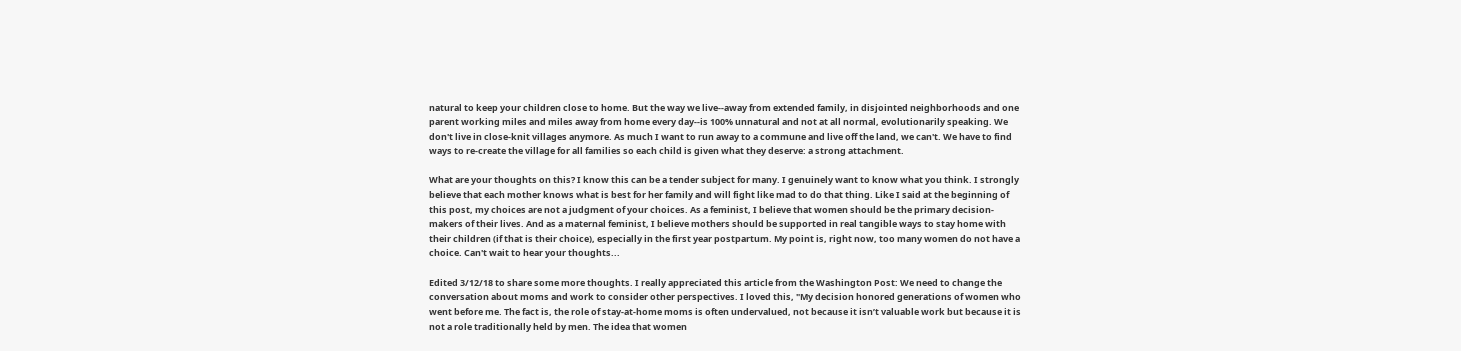natural to keep your children close to home. But the way we live--away from extended family, in disjointed neighborhoods and one parent working miles and miles away from home every day--is 100% unnatural and not at all normal, evolutionarily speaking. We don't live in close-knit villages anymore. As much I want to run away to a commune and live off the land, we can't. We have to find ways to re-create the village for all families so each child is given what they deserve: a strong attachment.

What are your thoughts on this? I know this can be a tender subject for many. I genuinely want to know what you think. I strongly believe that each mother knows what is best for her family and will fight like mad to do that thing. Like I said at the beginning of this post, my choices are not a judgment of your choices. As a feminist, I believe that women should be the primary decision-makers of their lives. And as a maternal feminist, I believe mothers should be supported in real tangible ways to stay home with their children (if that is their choice), especially in the first year postpartum. My point is, right now, too many women do not have a choice. Can't wait to hear your thoughts...

Edited 3/12/18 to share some more thoughts. I really appreciated this article from the Washington Post: We need to change the conversation about moms and work to consider other perspectives. I loved this, "My decision honored generations of women who went before me. The fact is, the role of stay-at-home moms is often undervalued, not because it isn’t valuable work but because it is not a role traditionally held by men. The idea that women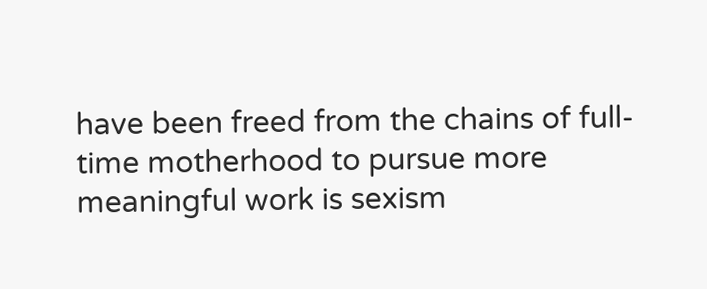have been freed from the chains of full-time motherhood to pursue more meaningful work is sexism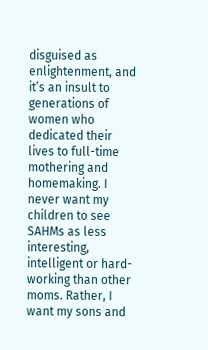disguised as enlightenment, and it’s an insult to generations of women who dedicated their lives to full-time mothering and homemaking. I never want my children to see SAHMs as less interesting, intelligent or hard-working than other moms. Rather, I want my sons and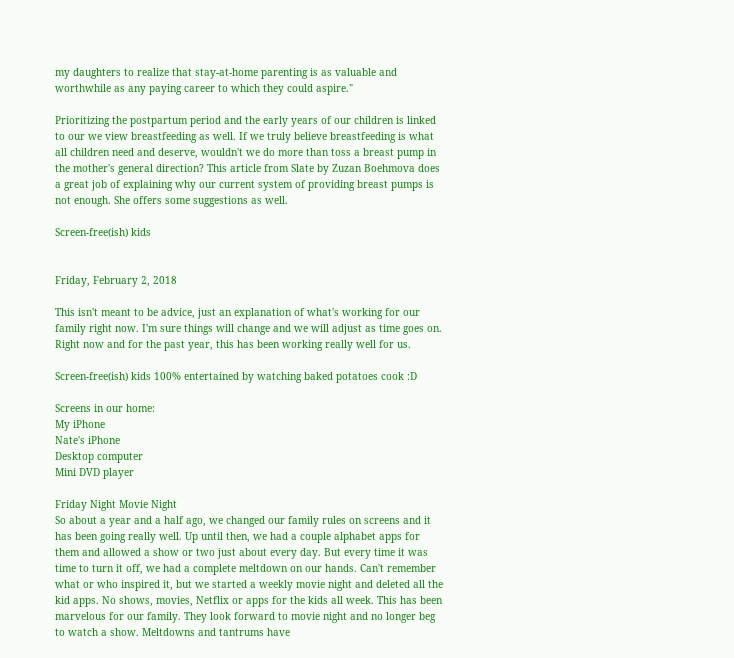my daughters to realize that stay-at-home parenting is as valuable and worthwhile as any paying career to which they could aspire."

Prioritizing the postpartum period and the early years of our children is linked to our we view breastfeeding as well. If we truly believe breastfeeding is what all children need and deserve, wouldn't we do more than toss a breast pump in the mother's general direction? This article from Slate by Zuzan Boehmova does a great job of explaining why our current system of providing breast pumps is not enough. She offers some suggestions as well.

Screen-free(ish) kids


Friday, February 2, 2018

This isn't meant to be advice, just an explanation of what's working for our family right now. I'm sure things will change and we will adjust as time goes on. Right now and for the past year, this has been working really well for us.

Screen-free(ish) kids 100% entertained by watching baked potatoes cook :D

Screens in our home:
My iPhone
Nate's iPhone
Desktop computer
Mini DVD player

Friday Night Movie Night
So about a year and a half ago, we changed our family rules on screens and it has been going really well. Up until then, we had a couple alphabet apps for them and allowed a show or two just about every day. But every time it was time to turn it off, we had a complete meltdown on our hands. Can't remember what or who inspired it, but we started a weekly movie night and deleted all the kid apps. No shows, movies, Netflix or apps for the kids all week. This has been marvelous for our family. They look forward to movie night and no longer beg to watch a show. Meltdowns and tantrums have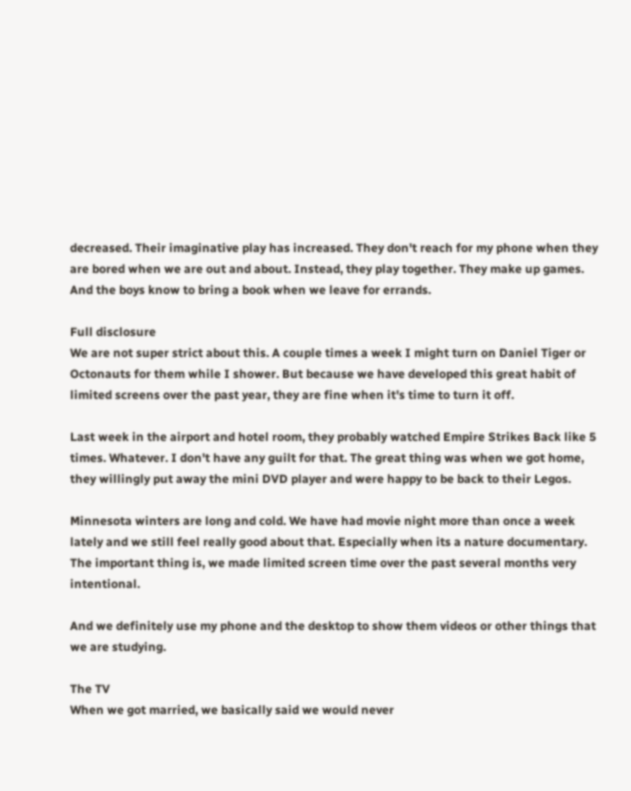decreased. Their imaginative play has increased. They don't reach for my phone when they are bored when we are out and about. Instead, they play together. They make up games. And the boys know to bring a book when we leave for errands.

Full disclosure
We are not super strict about this. A couple times a week I might turn on Daniel Tiger or Octonauts for them while I shower. But because we have developed this great habit of limited screens over the past year, they are fine when it's time to turn it off.

Last week in the airport and hotel room, they probably watched Empire Strikes Back like 5 times. Whatever. I don't have any guilt for that. The great thing was when we got home, they willingly put away the mini DVD player and were happy to be back to their Legos.

Minnesota winters are long and cold. We have had movie night more than once a week lately and we still feel really good about that. Especially when its a nature documentary. The important thing is, we made limited screen time over the past several months very intentional.

And we definitely use my phone and the desktop to show them videos or other things that we are studying.

The TV
When we got married, we basically said we would never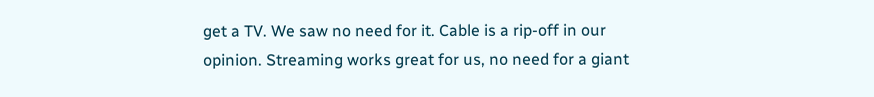get a TV. We saw no need for it. Cable is a rip-off in our opinion. Streaming works great for us, no need for a giant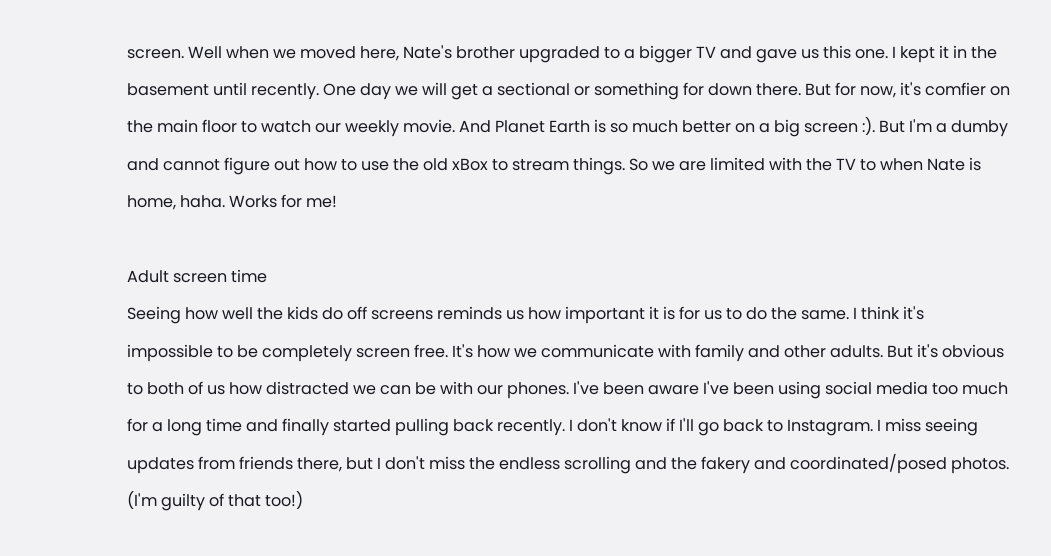screen. Well when we moved here, Nate's brother upgraded to a bigger TV and gave us this one. I kept it in the basement until recently. One day we will get a sectional or something for down there. But for now, it's comfier on the main floor to watch our weekly movie. And Planet Earth is so much better on a big screen :). But I'm a dumby and cannot figure out how to use the old xBox to stream things. So we are limited with the TV to when Nate is home, haha. Works for me!

Adult screen time
Seeing how well the kids do off screens reminds us how important it is for us to do the same. I think it's impossible to be completely screen free. It's how we communicate with family and other adults. But it's obvious to both of us how distracted we can be with our phones. I've been aware I've been using social media too much for a long time and finally started pulling back recently. I don't know if I'll go back to Instagram. I miss seeing updates from friends there, but I don't miss the endless scrolling and the fakery and coordinated/posed photos. (I'm guilty of that too!)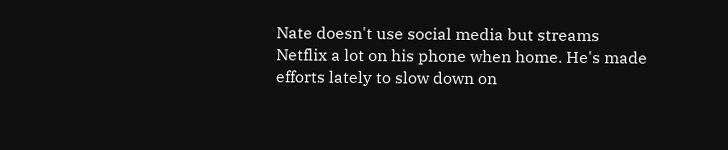Nate doesn't use social media but streams Netflix a lot on his phone when home. He's made efforts lately to slow down on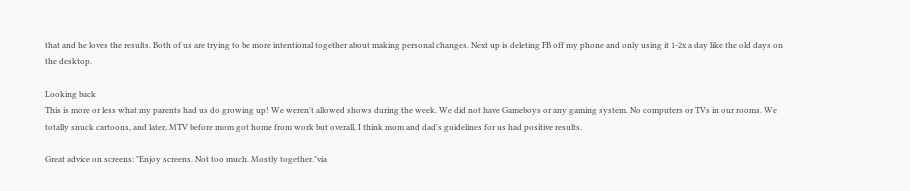that and he loves the results. Both of us are trying to be more intentional together about making personal changes. Next up is deleting FB off my phone and only using it 1-2x a day like the old days on the desktop.

Looking back
This is more or less what my parents had us do growing up! We weren't allowed shows during the week. We did not have Gameboys or any gaming system. No computers or TVs in our rooms. We totally snuck cartoons, and later, MTV before mom got home from work but overall, I think mom and dad's guidelines for us had positive results.

Great advice on screens: "Enjoy screens. Not too much. Mostly together."via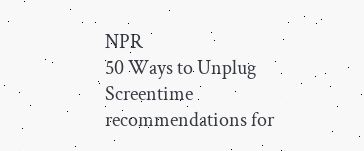NPR
50 Ways to Unplug
Screentime recommendations for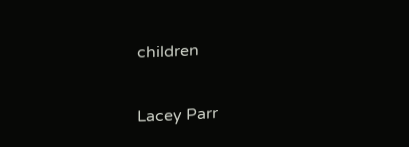children

Lacey Parr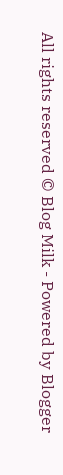All rights reserved © Blog Milk - Powered by Blogger